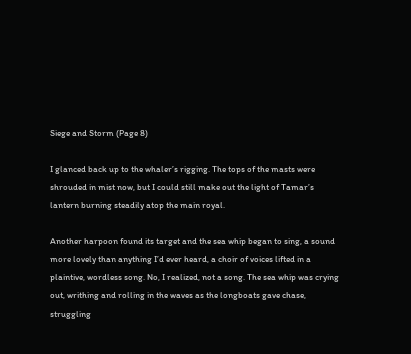Siege and Storm (Page 8)

I glanced back up to the whaler’s rigging. The tops of the masts were shrouded in mist now, but I could still make out the light of Tamar’s lantern burning steadily atop the main royal.

Another harpoon found its target and the sea whip began to sing, a sound more lovely than anything I’d ever heard, a choir of voices lifted in a plaintive, wordless song. No, I realized, not a song. The sea whip was crying out, writhing and rolling in the waves as the longboats gave chase, struggling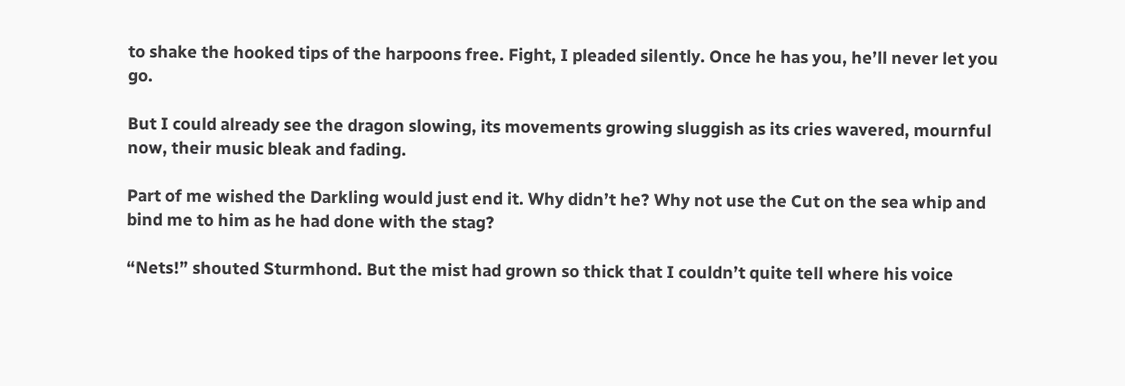to shake the hooked tips of the harpoons free. Fight, I pleaded silently. Once he has you, he’ll never let you go.

But I could already see the dragon slowing, its movements growing sluggish as its cries wavered, mournful now, their music bleak and fading.

Part of me wished the Darkling would just end it. Why didn’t he? Why not use the Cut on the sea whip and bind me to him as he had done with the stag?

“Nets!” shouted Sturmhond. But the mist had grown so thick that I couldn’t quite tell where his voice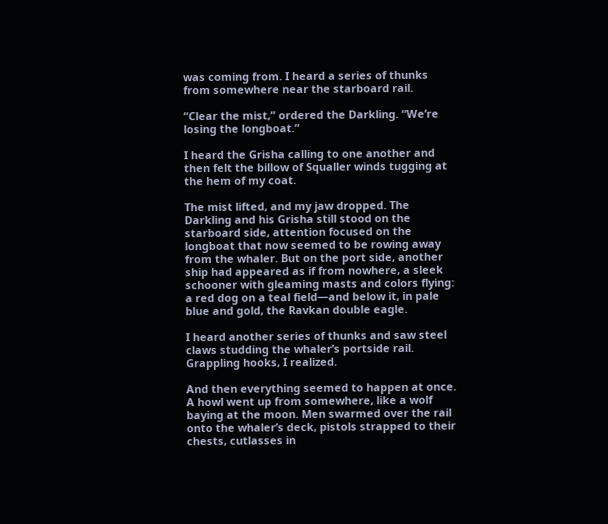was coming from. I heard a series of thunks from somewhere near the starboard rail.

“Clear the mist,” ordered the Darkling. “We’re losing the longboat.”

I heard the Grisha calling to one another and then felt the billow of Squaller winds tugging at the hem of my coat.

The mist lifted, and my jaw dropped. The Darkling and his Grisha still stood on the starboard side, attention focused on the longboat that now seemed to be rowing away from the whaler. But on the port side, another ship had appeared as if from nowhere, a sleek schooner with gleaming masts and colors flying: a red dog on a teal field—and below it, in pale blue and gold, the Ravkan double eagle.

I heard another series of thunks and saw steel claws studding the whaler’s portside rail. Grappling hooks, I realized.

And then everything seemed to happen at once. A howl went up from somewhere, like a wolf baying at the moon. Men swarmed over the rail onto the whaler’s deck, pistols strapped to their chests, cutlasses in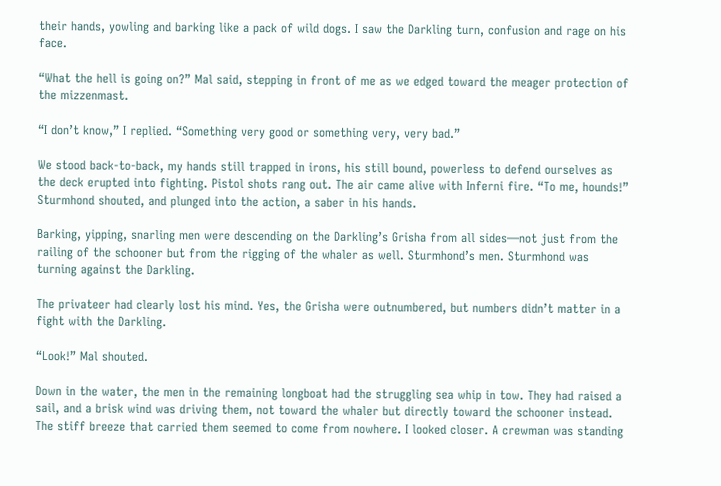their hands, yowling and barking like a pack of wild dogs. I saw the Darkling turn, confusion and rage on his face.

“What the hell is going on?” Mal said, stepping in front of me as we edged toward the meager protection of the mizzenmast.

“I don’t know,” I replied. “Something very good or something very, very bad.”

We stood back-to-back, my hands still trapped in irons, his still bound, powerless to defend ourselves as the deck erupted into fighting. Pistol shots rang out. The air came alive with Inferni fire. “To me, hounds!” Sturmhond shouted, and plunged into the action, a saber in his hands.

Barking, yipping, snarling men were descending on the Darkling’s Grisha from all sides—not just from the railing of the schooner but from the rigging of the whaler as well. Sturmhond’s men. Sturmhond was turning against the Darkling.

The privateer had clearly lost his mind. Yes, the Grisha were outnumbered, but numbers didn’t matter in a fight with the Darkling.

“Look!” Mal shouted.

Down in the water, the men in the remaining longboat had the struggling sea whip in tow. They had raised a sail, and a brisk wind was driving them, not toward the whaler but directly toward the schooner instead. The stiff breeze that carried them seemed to come from nowhere. I looked closer. A crewman was standing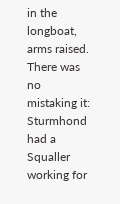in the longboat, arms raised. There was no mistaking it: Sturmhond had a Squaller working for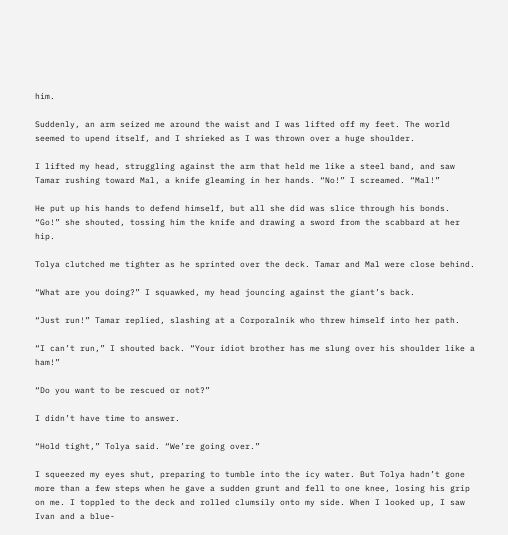him.

Suddenly, an arm seized me around the waist and I was lifted off my feet. The world seemed to upend itself, and I shrieked as I was thrown over a huge shoulder.

I lifted my head, struggling against the arm that held me like a steel band, and saw Tamar rushing toward Mal, a knife gleaming in her hands. “No!” I screamed. “Mal!”

He put up his hands to defend himself, but all she did was slice through his bonds. “Go!” she shouted, tossing him the knife and drawing a sword from the scabbard at her hip.

Tolya clutched me tighter as he sprinted over the deck. Tamar and Mal were close behind.

“What are you doing?” I squawked, my head jouncing against the giant’s back.

“Just run!” Tamar replied, slashing at a Corporalnik who threw himself into her path.

“I can’t run,” I shouted back. “Your idiot brother has me slung over his shoulder like a ham!”

“Do you want to be rescued or not?”

I didn’t have time to answer.

“Hold tight,” Tolya said. “We’re going over.”

I squeezed my eyes shut, preparing to tumble into the icy water. But Tolya hadn’t gone more than a few steps when he gave a sudden grunt and fell to one knee, losing his grip on me. I toppled to the deck and rolled clumsily onto my side. When I looked up, I saw Ivan and a blue-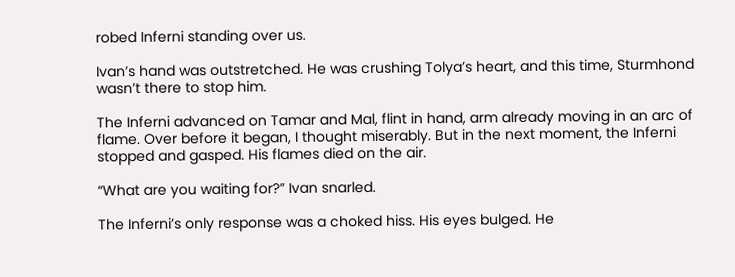robed Inferni standing over us.

Ivan’s hand was outstretched. He was crushing Tolya’s heart, and this time, Sturmhond wasn’t there to stop him.

The Inferni advanced on Tamar and Mal, flint in hand, arm already moving in an arc of flame. Over before it began, I thought miserably. But in the next moment, the Inferni stopped and gasped. His flames died on the air.

“What are you waiting for?” Ivan snarled.

The Inferni’s only response was a choked hiss. His eyes bulged. He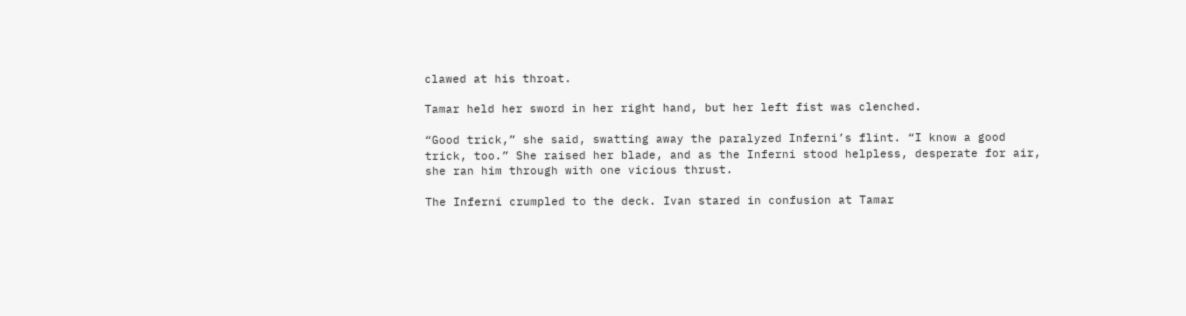clawed at his throat.

Tamar held her sword in her right hand, but her left fist was clenched.

“Good trick,” she said, swatting away the paralyzed Inferni’s flint. “I know a good trick, too.” She raised her blade, and as the Inferni stood helpless, desperate for air, she ran him through with one vicious thrust.

The Inferni crumpled to the deck. Ivan stared in confusion at Tamar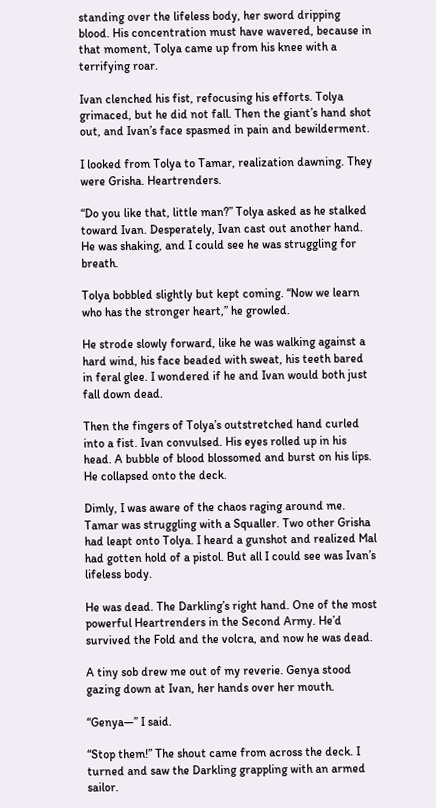standing over the lifeless body, her sword dripping blood. His concentration must have wavered, because in that moment, Tolya came up from his knee with a terrifying roar.

Ivan clenched his fist, refocusing his efforts. Tolya grimaced, but he did not fall. Then the giant’s hand shot out, and Ivan’s face spasmed in pain and bewilderment.

I looked from Tolya to Tamar, realization dawning. They were Grisha. Heartrenders.

“Do you like that, little man?” Tolya asked as he stalked toward Ivan. Desperately, Ivan cast out another hand. He was shaking, and I could see he was struggling for breath.

Tolya bobbled slightly but kept coming. “Now we learn who has the stronger heart,” he growled.

He strode slowly forward, like he was walking against a hard wind, his face beaded with sweat, his teeth bared in feral glee. I wondered if he and Ivan would both just fall down dead.

Then the fingers of Tolya’s outstretched hand curled into a fist. Ivan convulsed. His eyes rolled up in his head. A bubble of blood blossomed and burst on his lips. He collapsed onto the deck.

Dimly, I was aware of the chaos raging around me. Tamar was struggling with a Squaller. Two other Grisha had leapt onto Tolya. I heard a gunshot and realized Mal had gotten hold of a pistol. But all I could see was Ivan’s lifeless body.

He was dead. The Darkling’s right hand. One of the most powerful Heartrenders in the Second Army. He’d survived the Fold and the volcra, and now he was dead.

A tiny sob drew me out of my reverie. Genya stood gazing down at Ivan, her hands over her mouth.

“Genya—” I said.

“Stop them!” The shout came from across the deck. I turned and saw the Darkling grappling with an armed sailor.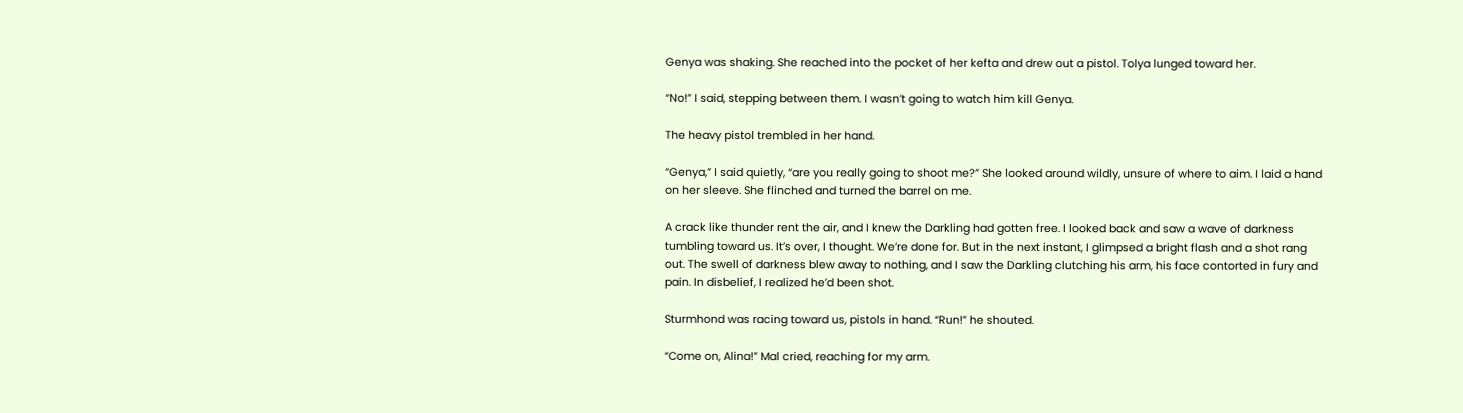Genya was shaking. She reached into the pocket of her kefta and drew out a pistol. Tolya lunged toward her.

“No!” I said, stepping between them. I wasn’t going to watch him kill Genya.

The heavy pistol trembled in her hand.

“Genya,” I said quietly, “are you really going to shoot me?” She looked around wildly, unsure of where to aim. I laid a hand on her sleeve. She flinched and turned the barrel on me.

A crack like thunder rent the air, and I knew the Darkling had gotten free. I looked back and saw a wave of darkness tumbling toward us. It’s over, I thought. We’re done for. But in the next instant, I glimpsed a bright flash and a shot rang out. The swell of darkness blew away to nothing, and I saw the Darkling clutching his arm, his face contorted in fury and pain. In disbelief, I realized he’d been shot.

Sturmhond was racing toward us, pistols in hand. “Run!” he shouted.

“Come on, Alina!” Mal cried, reaching for my arm.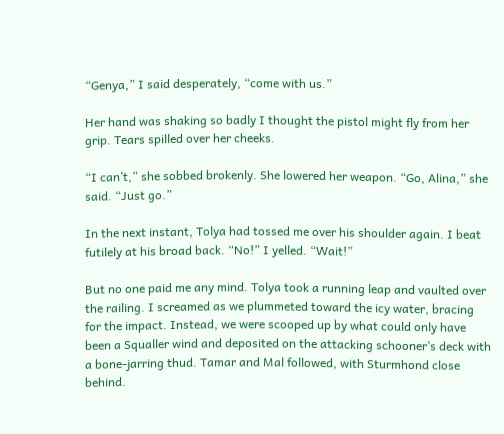“Genya,” I said desperately, “come with us.”

Her hand was shaking so badly I thought the pistol might fly from her grip. Tears spilled over her cheeks.

“I can’t,” she sobbed brokenly. She lowered her weapon. “Go, Alina,” she said. “Just go.”

In the next instant, Tolya had tossed me over his shoulder again. I beat futilely at his broad back. “No!” I yelled. “Wait!”

But no one paid me any mind. Tolya took a running leap and vaulted over the railing. I screamed as we plummeted toward the icy water, bracing for the impact. Instead, we were scooped up by what could only have been a Squaller wind and deposited on the attacking schooner’s deck with a bone-jarring thud. Tamar and Mal followed, with Sturmhond close behind.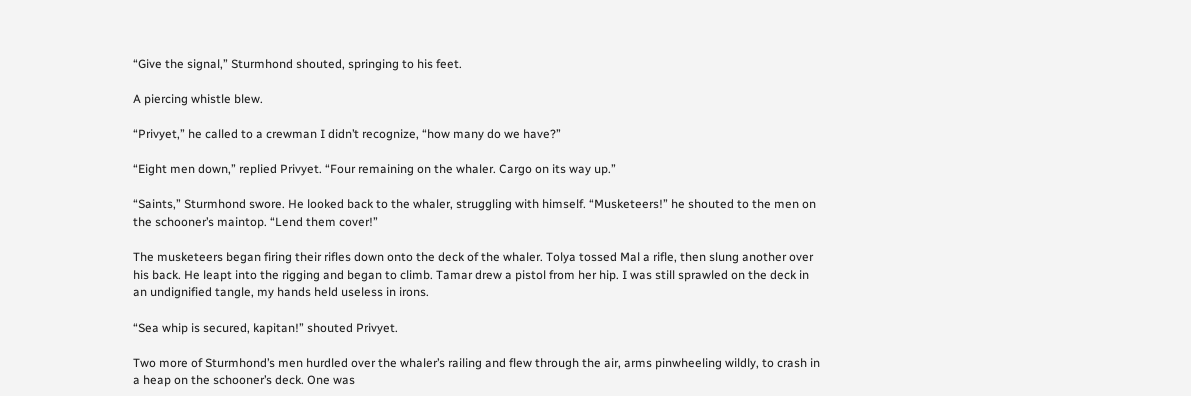“Give the signal,” Sturmhond shouted, springing to his feet.

A piercing whistle blew.

“Privyet,” he called to a crewman I didn’t recognize, “how many do we have?”

“Eight men down,” replied Privyet. “Four remaining on the whaler. Cargo on its way up.”

“Saints,” Sturmhond swore. He looked back to the whaler, struggling with himself. “Musketeers!” he shouted to the men on the schooner’s maintop. “Lend them cover!”

The musketeers began firing their rifles down onto the deck of the whaler. Tolya tossed Mal a rifle, then slung another over his back. He leapt into the rigging and began to climb. Tamar drew a pistol from her hip. I was still sprawled on the deck in an undignified tangle, my hands held useless in irons.

“Sea whip is secured, kapitan!” shouted Privyet.

Two more of Sturmhond’s men hurdled over the whaler’s railing and flew through the air, arms pinwheeling wildly, to crash in a heap on the schooner’s deck. One was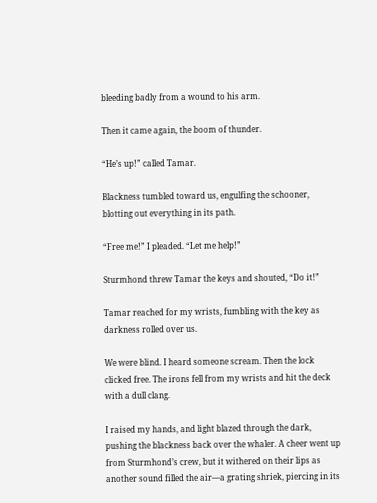bleeding badly from a wound to his arm.

Then it came again, the boom of thunder.

“He’s up!” called Tamar.

Blackness tumbled toward us, engulfing the schooner, blotting out everything in its path.

“Free me!” I pleaded. “Let me help!”

Sturmhond threw Tamar the keys and shouted, “Do it!”

Tamar reached for my wrists, fumbling with the key as darkness rolled over us.

We were blind. I heard someone scream. Then the lock clicked free. The irons fell from my wrists and hit the deck with a dull clang.

I raised my hands, and light blazed through the dark, pushing the blackness back over the whaler. A cheer went up from Sturmhond’s crew, but it withered on their lips as another sound filled the air—a grating shriek, piercing in its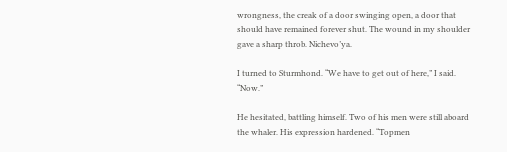wrongness, the creak of a door swinging open, a door that should have remained forever shut. The wound in my shoulder gave a sharp throb. Nichevo’ya.

I turned to Sturmhond. “We have to get out of here,” I said. “Now.”

He hesitated, battling himself. Two of his men were still aboard the whaler. His expression hardened. “Topmen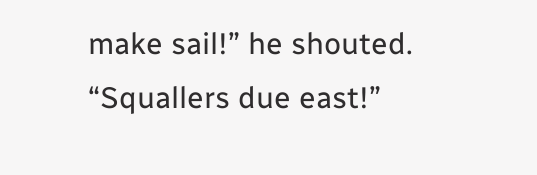make sail!” he shouted. “Squallers due east!”